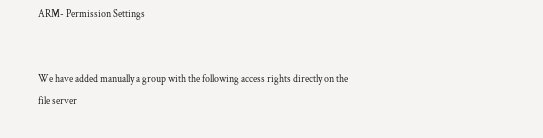ARM- Permission Settings


We have added manually a group with the following access rights directly on the file server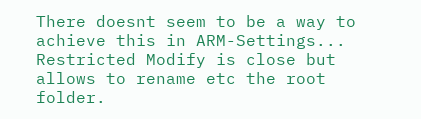There doesnt seem to be a way to achieve this in ARM-Settings... Restricted Modify is close but allows to rename etc the root folder.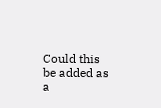Could this be added as a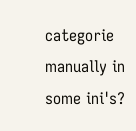categorie manually in some ini's?